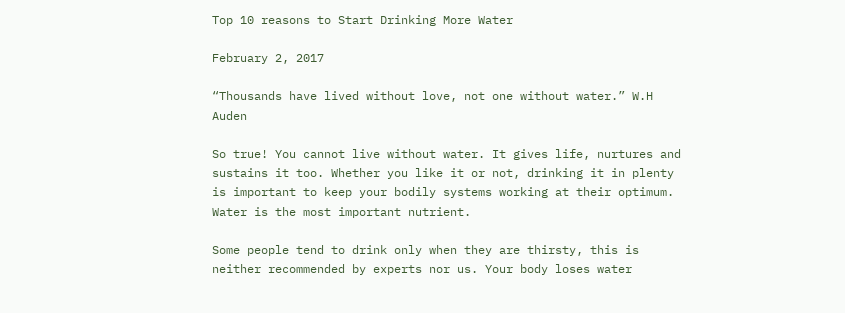Top 10 reasons to Start Drinking More Water

February 2, 2017

“Thousands have lived without love, not one without water.” W.H Auden

So true! You cannot live without water. It gives life, nurtures and sustains it too. Whether you like it or not, drinking it in plenty is important to keep your bodily systems working at their optimum. Water is the most important nutrient.

Some people tend to drink only when they are thirsty, this is neither recommended by experts nor us. Your body loses water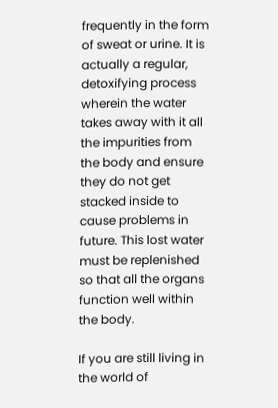frequently in the form of sweat or urine. It is actually a regular, detoxifying process wherein the water takes away with it all the impurities from the body and ensure they do not get stacked inside to cause problems in future. This lost water must be replenished so that all the organs function well within the body.

If you are still living in the world of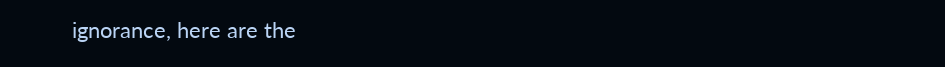ignorance, here are the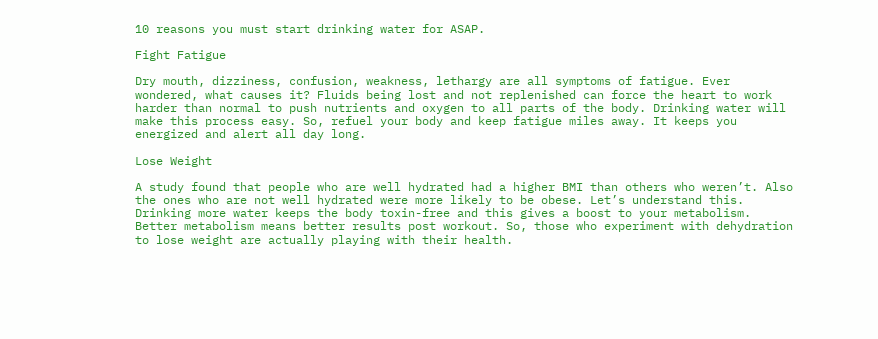10 reasons you must start drinking water for ASAP.

Fight Fatigue

Dry mouth, dizziness, confusion, weakness, lethargy are all symptoms of fatigue. Ever wondered, what causes it? Fluids being lost and not replenished can force the heart to work harder than normal to push nutrients and oxygen to all parts of the body. Drinking water will make this process easy. So, refuel your body and keep fatigue miles away. It keeps you energized and alert all day long.

Lose Weight

A study found that people who are well hydrated had a higher BMI than others who weren’t. Also the ones who are not well hydrated were more likely to be obese. Let’s understand this. Drinking more water keeps the body toxin-free and this gives a boost to your metabolism. Better metabolism means better results post workout. So, those who experiment with dehydration to lose weight are actually playing with their health.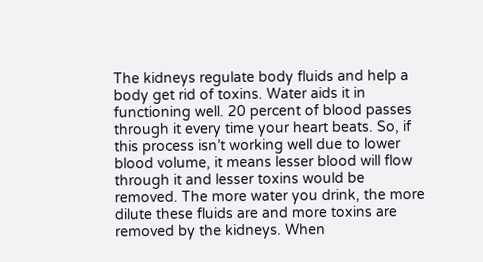The kidneys regulate body fluids and help a body get rid of toxins. Water aids it in functioning well. 20 percent of blood passes through it every time your heart beats. So, if this process isn’t working well due to lower blood volume, it means lesser blood will flow through it and lesser toxins would be removed. The more water you drink, the more dilute these fluids are and more toxins are removed by the kidneys. When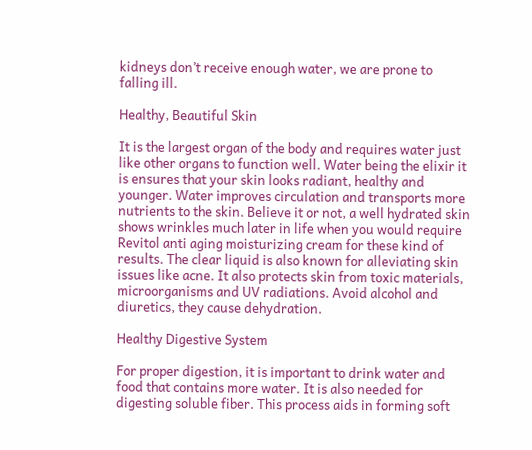kidneys don’t receive enough water, we are prone to falling ill.

Healthy, Beautiful Skin

It is the largest organ of the body and requires water just like other organs to function well. Water being the elixir it is ensures that your skin looks radiant, healthy and younger. Water improves circulation and transports more nutrients to the skin. Believe it or not, a well hydrated skin shows wrinkles much later in life when you would require Revitol anti aging moisturizing cream for these kind of results. The clear liquid is also known for alleviating skin issues like acne. It also protects skin from toxic materials, microorganisms and UV radiations. Avoid alcohol and diuretics, they cause dehydration.

Healthy Digestive System

For proper digestion, it is important to drink water and food that contains more water. It is also needed for digesting soluble fiber. This process aids in forming soft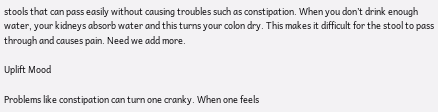stools that can pass easily without causing troubles such as constipation. When you don’t drink enough water, your kidneys absorb water and this turns your colon dry. This makes it difficult for the stool to pass through and causes pain. Need we add more.

Uplift Mood

Problems like constipation can turn one cranky. When one feels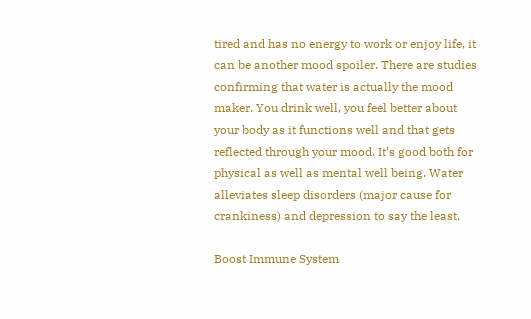tired and has no energy to work or enjoy life, it can be another mood spoiler. There are studies confirming that water is actually the mood maker. You drink well, you feel better about your body as it functions well and that gets reflected through your mood. It’s good both for physical as well as mental well being. Water alleviates sleep disorders (major cause for crankiness) and depression to say the least.

Boost Immune System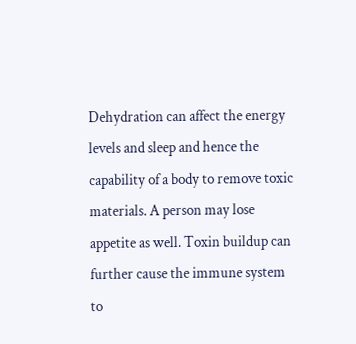Dehydration can affect the energy levels and sleep and hence the capability of a body to remove toxic materials. A person may lose appetite as well. Toxin buildup can further cause the immune system to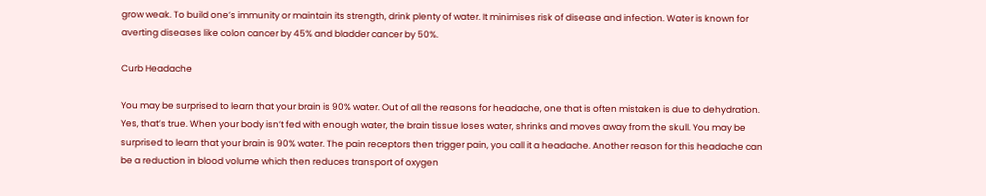grow weak. To build one’s immunity or maintain its strength, drink plenty of water. It minimises risk of disease and infection. Water is known for averting diseases like colon cancer by 45% and bladder cancer by 50%.

Curb Headache

You may be surprised to learn that your brain is 90% water. Out of all the reasons for headache, one that is often mistaken is due to dehydration. Yes, that’s true. When your body isn’t fed with enough water, the brain tissue loses water, shrinks and moves away from the skull. You may be surprised to learn that your brain is 90% water. The pain receptors then trigger pain, you call it a headache. Another reason for this headache can be a reduction in blood volume which then reduces transport of oxygen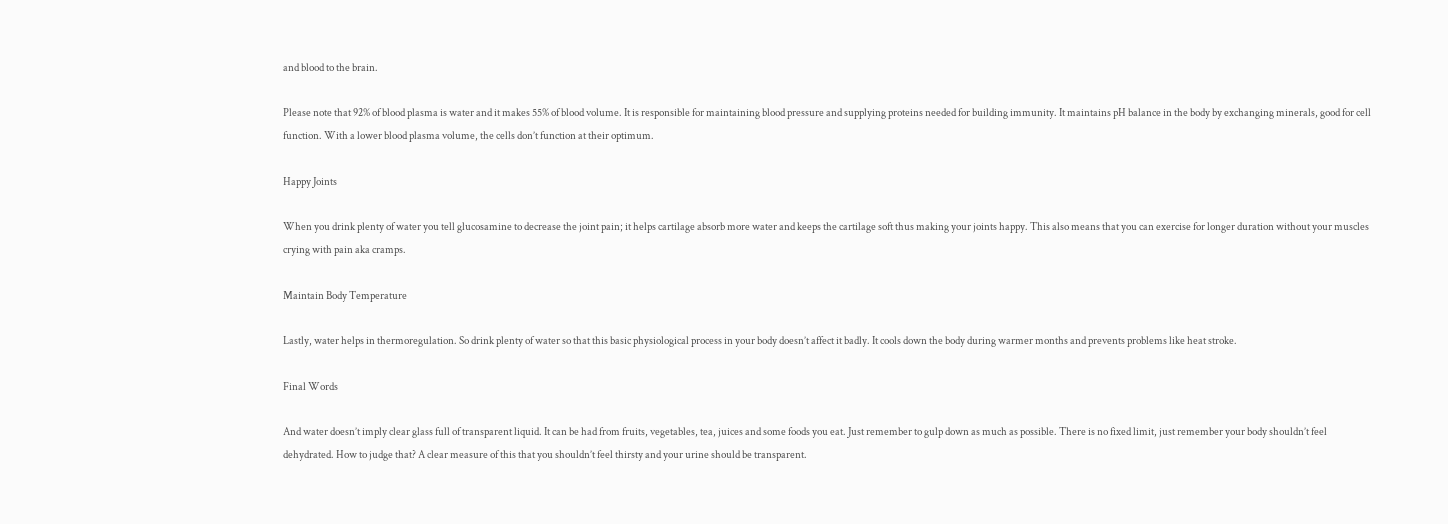and blood to the brain.

Please note that 92% of blood plasma is water and it makes 55% of blood volume. It is responsible for maintaining blood pressure and supplying proteins needed for building immunity. It maintains pH balance in the body by exchanging minerals, good for cell function. With a lower blood plasma volume, the cells don’t function at their optimum.

Happy Joints

When you drink plenty of water you tell glucosamine to decrease the joint pain; it helps cartilage absorb more water and keeps the cartilage soft thus making your joints happy. This also means that you can exercise for longer duration without your muscles crying with pain aka cramps.

Maintain Body Temperature

Lastly, water helps in thermoregulation. So drink plenty of water so that this basic physiological process in your body doesn’t affect it badly. It cools down the body during warmer months and prevents problems like heat stroke.

Final Words

And water doesn’t imply clear glass full of transparent liquid. It can be had from fruits, vegetables, tea, juices and some foods you eat. Just remember to gulp down as much as possible. There is no fixed limit, just remember your body shouldn’t feel dehydrated. How to judge that? A clear measure of this that you shouldn’t feel thirsty and your urine should be transparent.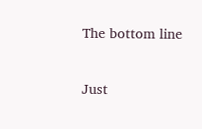The bottom line

Just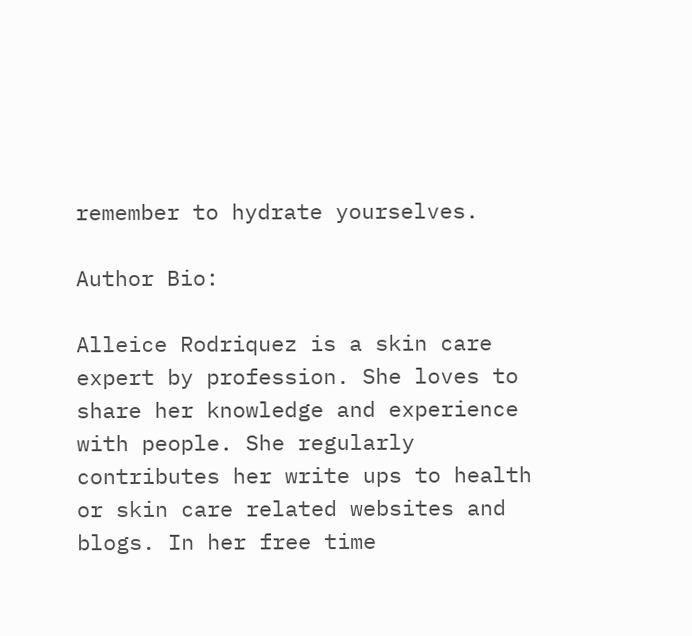remember to hydrate yourselves.

Author Bio:

Alleice Rodriquez is a skin care expert by profession. She loves to share her knowledge and experience with people. She regularly contributes her write ups to health or skin care related websites and blogs. In her free time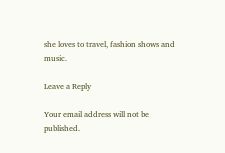she loves to travel, fashion shows and music.

Leave a Reply

Your email address will not be published.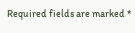Required fields are marked *